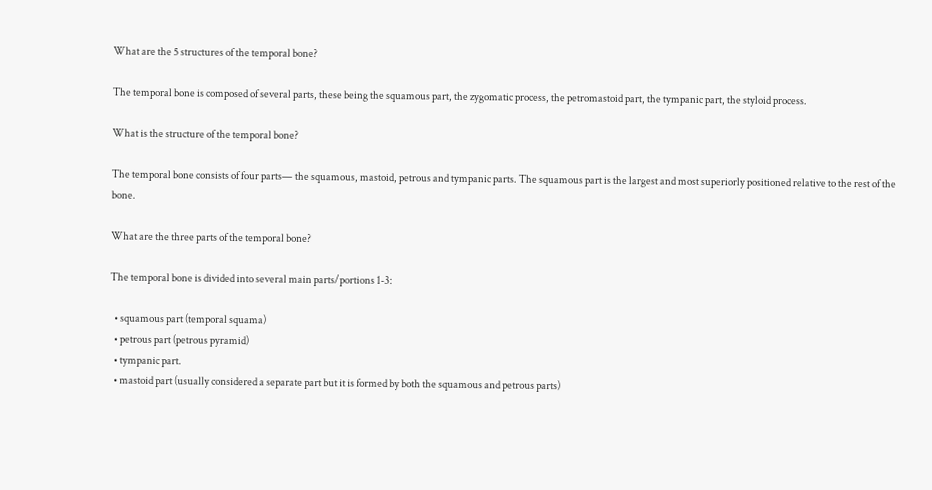What are the 5 structures of the temporal bone?

The temporal bone is composed of several parts, these being the squamous part, the zygomatic process, the petromastoid part, the tympanic part, the styloid process.

What is the structure of the temporal bone?

The temporal bone consists of four parts— the squamous, mastoid, petrous and tympanic parts. The squamous part is the largest and most superiorly positioned relative to the rest of the bone.

What are the three parts of the temporal bone?

The temporal bone is divided into several main parts/portions 1-3:

  • squamous part (temporal squama)
  • petrous part (petrous pyramid)
  • tympanic part.
  • mastoid part (usually considered a separate part but it is formed by both the squamous and petrous parts)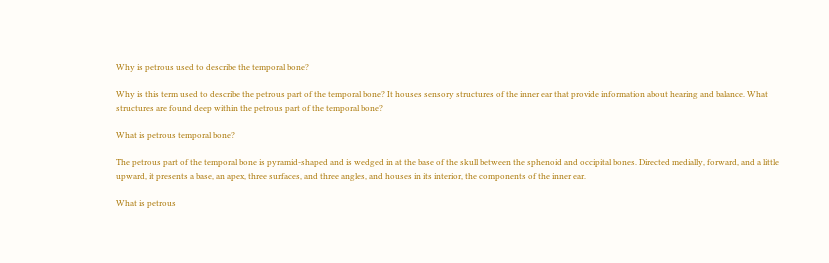Why is petrous used to describe the temporal bone?

Why is this term used to describe the petrous part of the temporal bone? It houses sensory structures of the inner ear that provide information about hearing and balance. What structures are found deep within the petrous part of the temporal bone?

What is petrous temporal bone?

The petrous part of the temporal bone is pyramid-shaped and is wedged in at the base of the skull between the sphenoid and occipital bones. Directed medially, forward, and a little upward, it presents a base, an apex, three surfaces, and three angles, and houses in its interior, the components of the inner ear.

What is petrous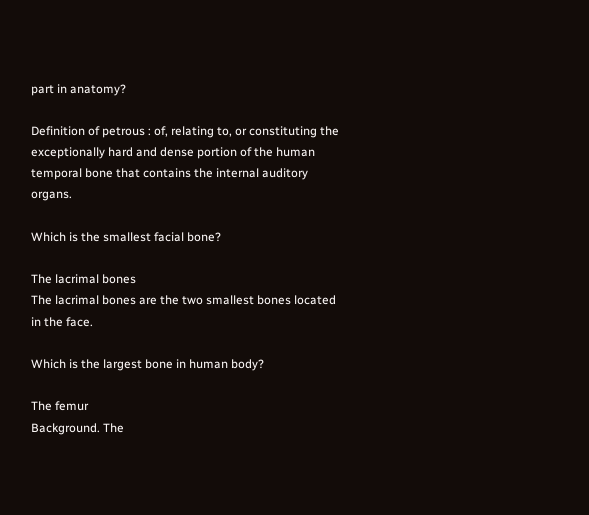part in anatomy?

Definition of petrous : of, relating to, or constituting the exceptionally hard and dense portion of the human temporal bone that contains the internal auditory organs.

Which is the smallest facial bone?

The lacrimal bones
The lacrimal bones are the two smallest bones located in the face.

Which is the largest bone in human body?

The femur
Background. The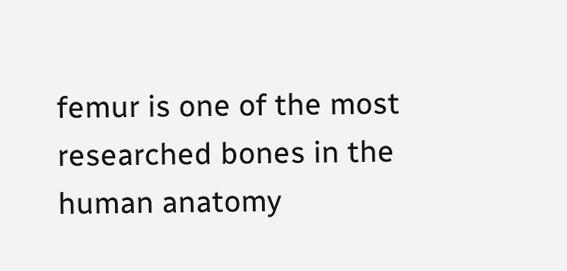femur is one of the most researched bones in the human anatomy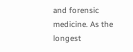and forensic medicine. As the longest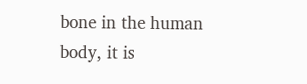bone in the human body, it is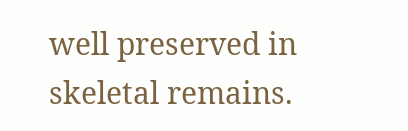well preserved in skeletal remains.